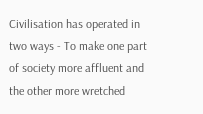Civilisation has operated in two ways - To make one part of society more affluent and the other more wretched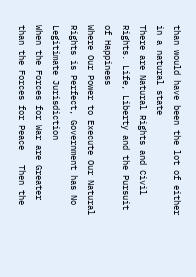than would have been the lot of either in a natural state
There are Natural Rights and Civil Rights. Life, Liberty and the Pursuit of Happiness
Where Our Power to Execute Our Natural Rights is Perfect, Government has No Legitimate Jurisdiction
When the Forces for War are Greater than the Forces for Peace   Then the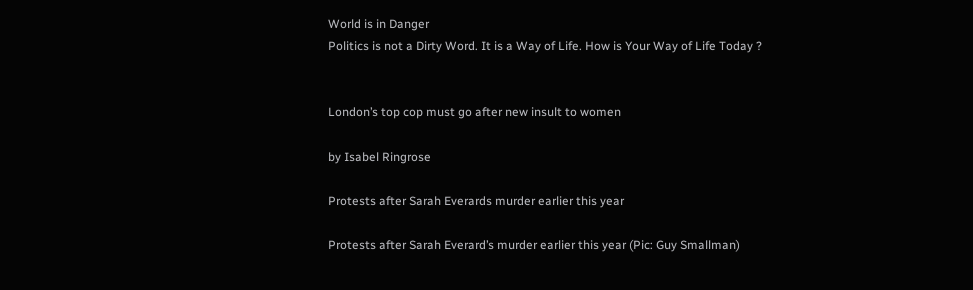World is in Danger
Politics is not a Dirty Word. It is a Way of Life. How is Your Way of Life Today ?


London’s top cop must go after new insult to women

by Isabel Ringrose

Protests after Sarah Everards murder earlier this year

Protests after Sarah Everard’s murder earlier this year (Pic: Guy Smallman)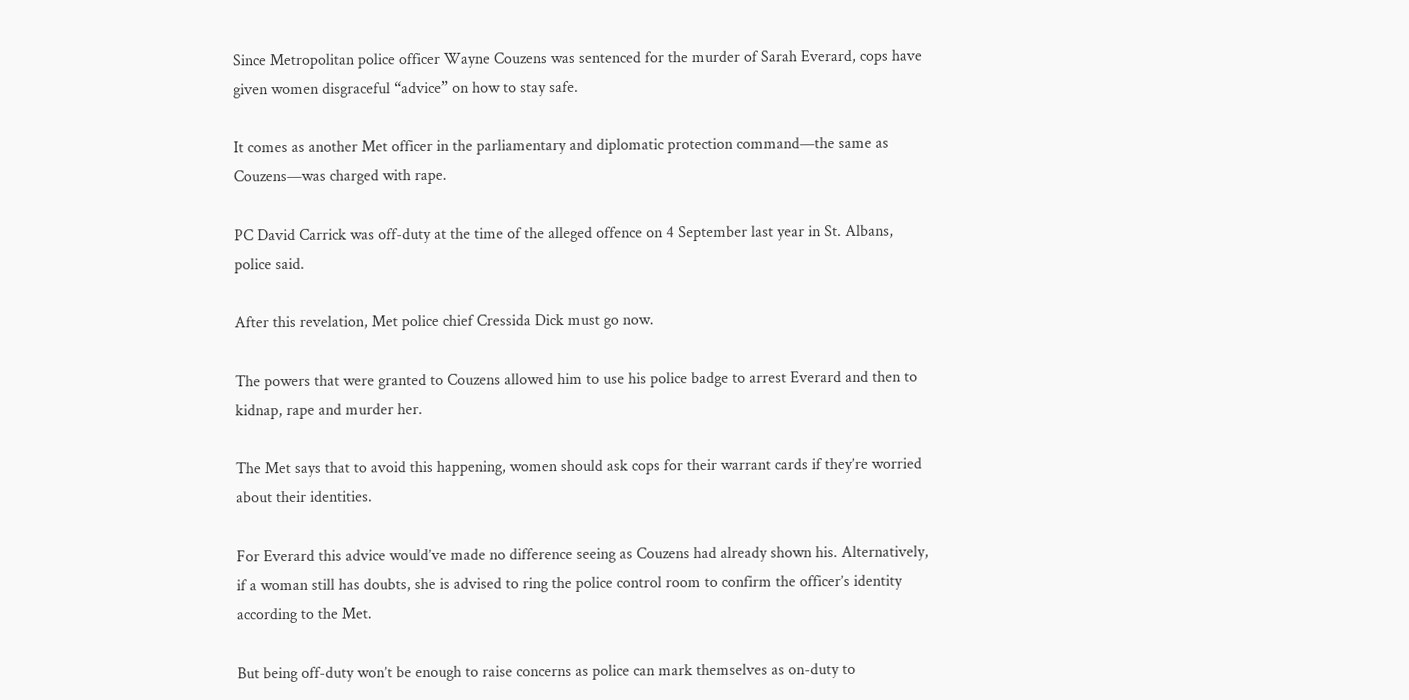Since Metropolitan police officer Wayne Couzens was sentenced for the murder of Sarah Everard, cops have given women disgraceful “advice” on how to stay safe.

It comes as another Met officer in the parliamentary and diplomatic protection command—the same as Couzens—was charged with rape.

PC David Carrick was off-duty at the time of the alleged offence on 4 September last year in St. Albans, police said.

After this revelation, Met police chief Cressida Dick must go now.

The powers that were granted to Couzens allowed him to use his police badge to arrest Everard and then to kidnap, rape and murder her.

The Met says that to avoid this happening, women should ask cops for their warrant cards if they’re worried about their identities.

For Everard this advice would’ve made no difference seeing as Couzens had already shown his. Alternatively, if a woman still has doubts, she is advised to ring the police control room to confirm the officer’s identity according to the Met.

But being off-duty won’t be enough to raise concerns as police can mark themselves as on-duty to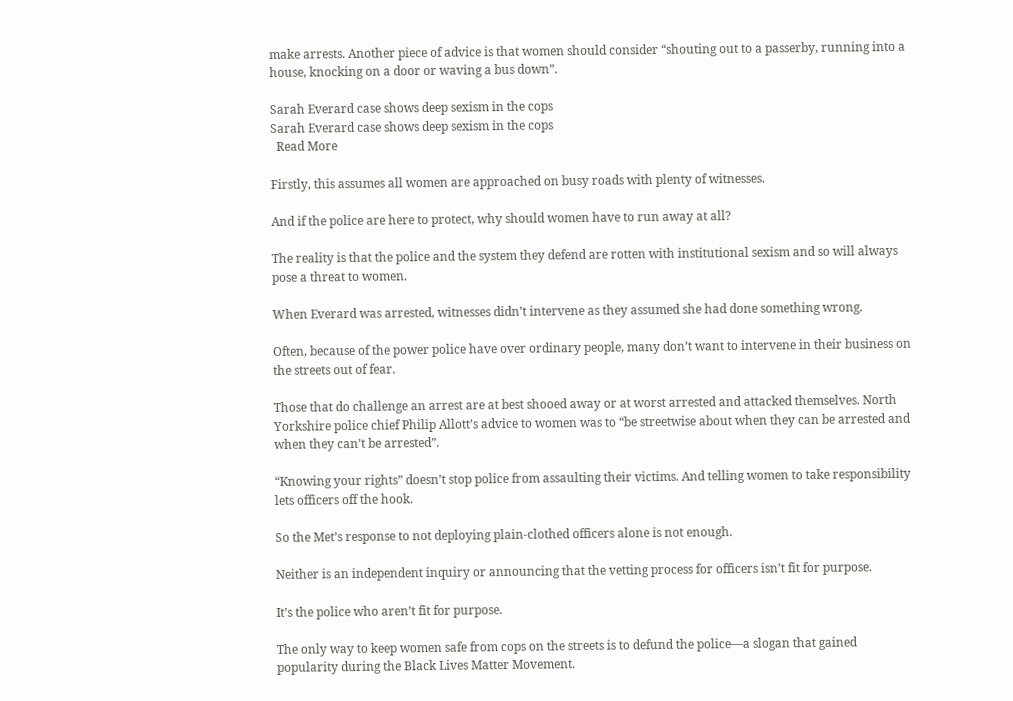make arrests. Another piece of advice is that women should consider “shouting out to a passerby, running into a house, knocking on a door or waving a bus down”.

Sarah Everard case shows deep sexism in the cops
Sarah Everard case shows deep sexism in the cops
  Read More

Firstly, this assumes all women are approached on busy roads with plenty of witnesses.

And if the police are here to protect, why should women have to run away at all?

The reality is that the police and the system they defend are rotten with institutional sexism and so will always pose a threat to women.

When Everard was arrested, witnesses didn’t intervene as they assumed she had done something wrong.

Often, because of the power police have over ordinary people, many don’t want to intervene in their business on the streets out of fear.

Those that do challenge an arrest are at best shooed away or at worst arrested and attacked themselves. North Yorkshire police chief Philip Allott’s advice to women was to “be streetwise about when they can be arrested and when they can’t be arrested”.

“Knowing your rights” doesn’t stop police from assaulting their victims. And telling women to take responsibility lets officers off the hook.

So the Met’s response to not deploying plain-clothed officers alone is not enough.

Neither is an independent inquiry or announcing that the vetting process for officers isn’t fit for purpose.

It’s the police who aren’t fit for purpose.

The only way to keep women safe from cops on the streets is to defund the police—a slogan that gained popularity during the Black Lives Matter Movement.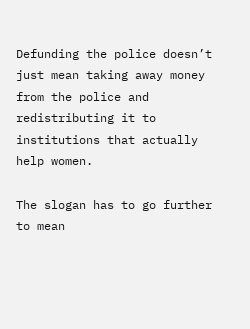Defunding the police doesn’t just mean taking away money from the police and redistributing it to institutions that actually help women.

The slogan has to go further to mean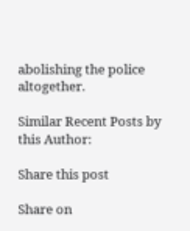abolishing the police altogether.

Similar Recent Posts by this Author:

Share this post

Share on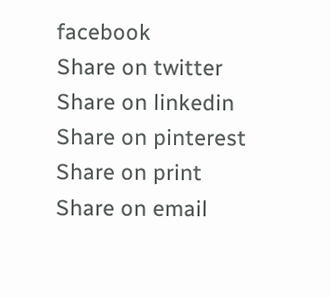facebook
Share on twitter
Share on linkedin
Share on pinterest
Share on print
Share on email